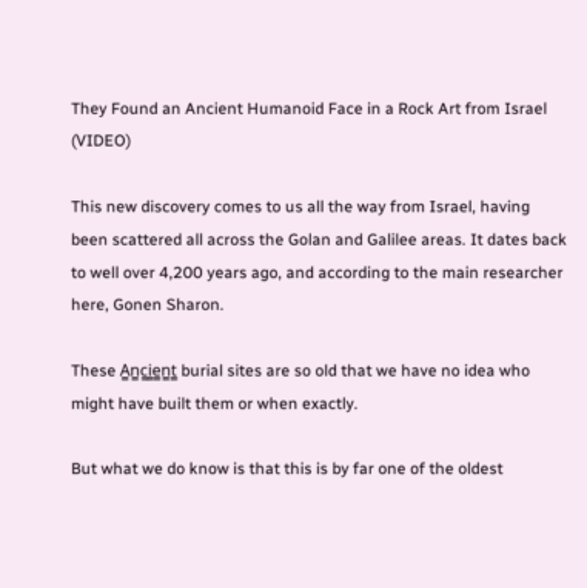They Found an Ancient Humanoid Face in a Rock Art from Israel (VIDEO)

This new discovery comes to us all the way from Israel, having been scattered all across the Golan and Galilee areas. It dates back to well over 4,200 years ago, and according to the main researcher here, Gonen Sharon.

These A̳n̳c̳i̳e̳n̳t̳ burial sites are so old that we have no idea who might have built them or when exactly.

But what we do know is that this is by far one of the oldest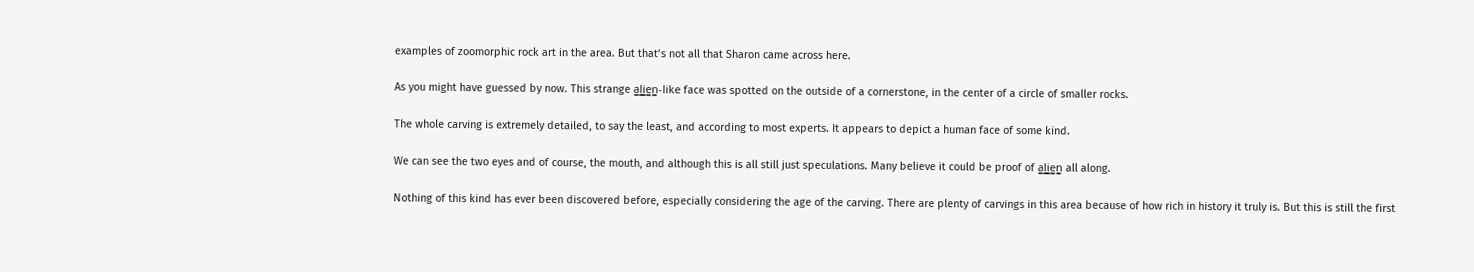examples of zoomorphic rock art in the area. But that’s not all that Sharon came across here.

As you might have guessed by now. This strange a̳l̳i̳e̳n̳-like face was spotted on the outside of a cornerstone, in the center of a circle of smaller rocks.

The whole carving is extremely detailed, to say the least, and according to most experts. It appears to depict a human face of some kind.

We can see the two eyes and of course, the mouth, and although this is all still just speculations. Many believe it could be proof of a̳l̳i̳e̳n̳ all along.

Nothing of this kind has ever been discovered before, especially considering the age of the carving. There are plenty of carvings in this area because of how rich in history it truly is. But this is still the first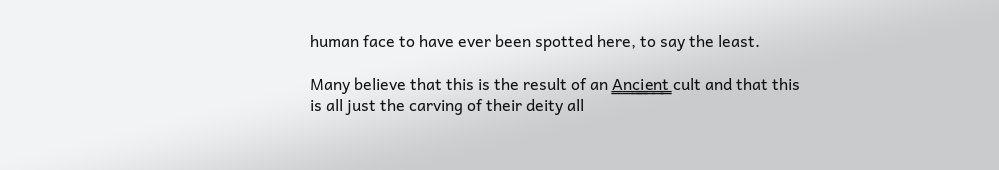human face to have ever been spotted here, to say the least.

Many believe that this is the result of an A̳n̳c̳i̳e̳n̳t̳ cult and that this is all just the carving of their deity all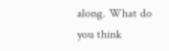along. What do you think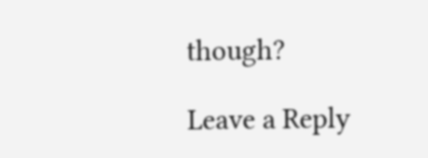though?

Leave a Reply